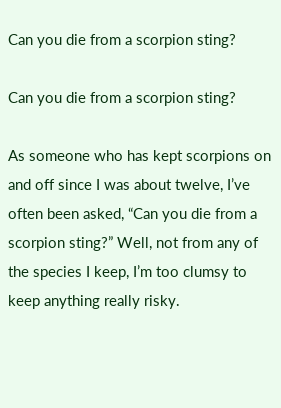Can you die from a scorpion sting?

Can you die from a scorpion sting?

As someone who has kept scorpions on and off since I was about twelve, I’ve often been asked, “Can you die from a scorpion sting?” Well, not from any of the species I keep, I’m too clumsy to keep anything really risky.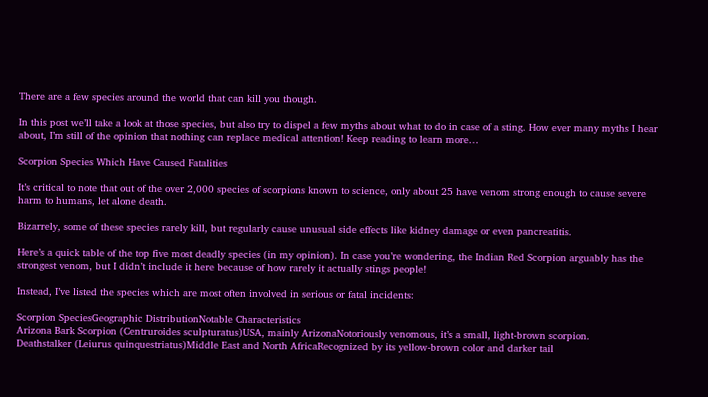There are a few species around the world that can kill you though.

In this post we’ll take a look at those species, but also try to dispel a few myths about what to do in case of a sting. How ever many myths I hear about, I’m still of the opinion that nothing can replace medical attention! Keep reading to learn more…

Scorpion Species Which Have Caused Fatalities

It’s critical to note that out of the over 2,000 species of scorpions known to science, only about 25 have venom strong enough to cause severe harm to humans, let alone death.

Bizarrely, some of these species rarely kill, but regularly cause unusual side effects like kidney damage or even pancreatitis.

Here’s a quick table of the top five most deadly species (in my opinion). In case you’re wondering, the Indian Red Scorpion arguably has the strongest venom, but I didn’t include it here because of how rarely it actually stings people!

Instead, I’ve listed the species which are most often involved in serious or fatal incidents:

Scorpion SpeciesGeographic DistributionNotable Characteristics
Arizona Bark Scorpion (Centruroides sculpturatus)USA, mainly ArizonaNotoriously venomous, it’s a small, light-brown scorpion.
Deathstalker (Leiurus quinquestriatus)Middle East and North AfricaRecognized by its yellow-brown color and darker tail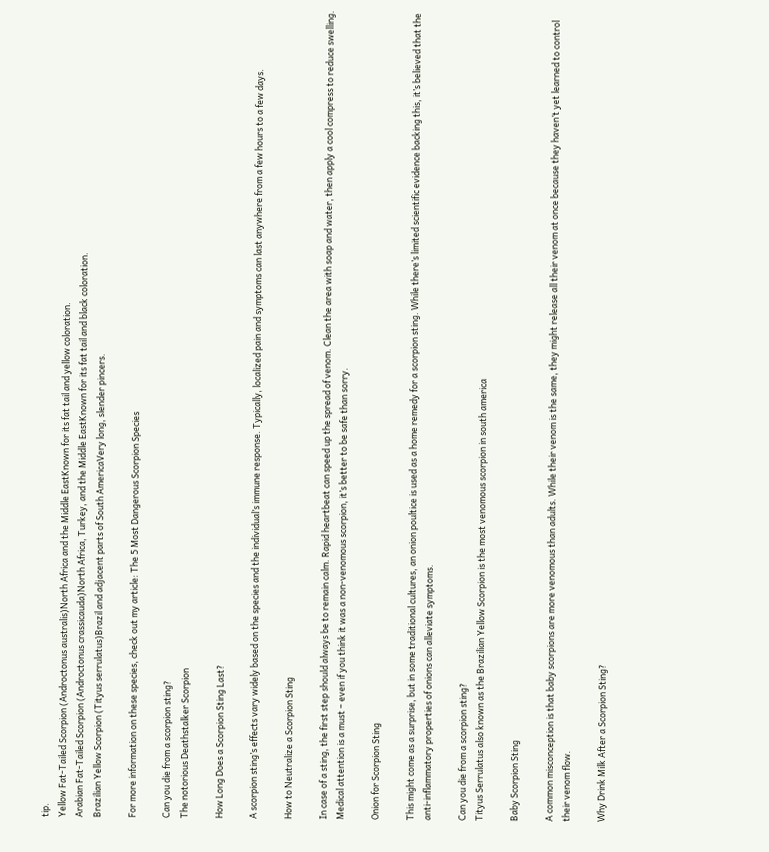tip.
Yellow Fat-Tailed Scorpion (Androctonus australis)North Africa and the Middle EastKnown for its fat tail and yellow coloration.
Arabian Fat-Tailed Scorpion (Androctonus crassicauda)North Africa, Turkey, and the Middle EastKnown for its fat tail and black coloration.
Brazilian Yellow Scorpion (Tityus serrulatus)Brazil and adjacent parts of South AmericaVery long, slender pincers.

For more information on these species, check out my article: The 5 Most Dangerous Scorpion Species

Can you die from a scorpion sting?
The notorious Deathstalker Scorpion

How Long Does a Scorpion Sting Last?

A scorpion sting’s effects vary widely based on the species and the individual’s immune response. Typically, localized pain and symptoms can last anywhere from a few hours to a few days.

How to Neutralize a Scorpion Sting

In case of a sting, the first step should always be to remain calm. Rapid heartbeat can speed up the spread of venom. Clean the area with soap and water, then apply a cool compress to reduce swelling. Medical attention is a must – even if you think it was a non-venomous scorpion, it’s better to be safe than sorry.

Onion for Scorpion Sting

This might come as a surprise, but in some traditional cultures, an onion poultice is used as a home remedy for a scorpion sting. While there’s limited scientific evidence backing this, it’s believed that the anti-inflammatory properties of onions can alleviate symptoms.

Can you die from a scorpion sting?
Tityus Serrulatus also known as the Brazilian Yellow Scorpion is the most venomous scorpion in south america

Baby Scorpion Sting

A common misconception is that baby scorpions are more venomous than adults. While their venom is the same, they might release all their venom at once because they haven’t yet learned to control their venom flow.

Why Drink Milk After a Scorpion Sting?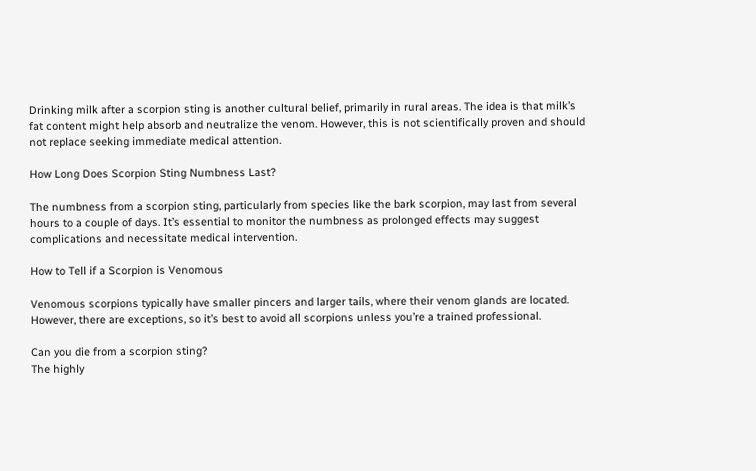Drinking milk after a scorpion sting is another cultural belief, primarily in rural areas. The idea is that milk’s fat content might help absorb and neutralize the venom. However, this is not scientifically proven and should not replace seeking immediate medical attention.

How Long Does Scorpion Sting Numbness Last?

The numbness from a scorpion sting, particularly from species like the bark scorpion, may last from several hours to a couple of days. It’s essential to monitor the numbness as prolonged effects may suggest complications and necessitate medical intervention.

How to Tell if a Scorpion is Venomous

Venomous scorpions typically have smaller pincers and larger tails, where their venom glands are located. However, there are exceptions, so it’s best to avoid all scorpions unless you’re a trained professional.

Can you die from a scorpion sting?
The highly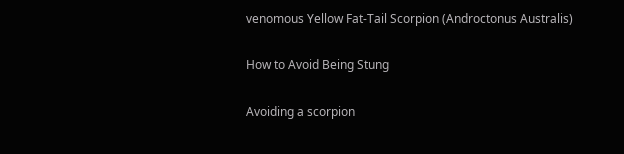venomous Yellow Fat-Tail Scorpion (Androctonus Australis)

How to Avoid Being Stung

Avoiding a scorpion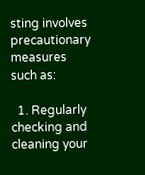sting involves precautionary measures such as:

  1. Regularly checking and cleaning your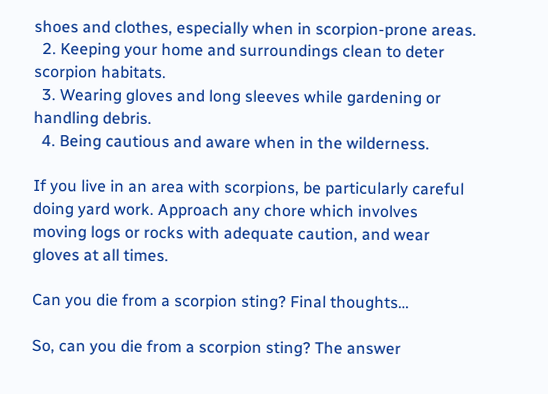shoes and clothes, especially when in scorpion-prone areas.
  2. Keeping your home and surroundings clean to deter scorpion habitats.
  3. Wearing gloves and long sleeves while gardening or handling debris.
  4. Being cautious and aware when in the wilderness.

If you live in an area with scorpions, be particularly careful doing yard work. Approach any chore which involves moving logs or rocks with adequate caution, and wear gloves at all times.

Can you die from a scorpion sting? Final thoughts…

So, can you die from a scorpion sting? The answer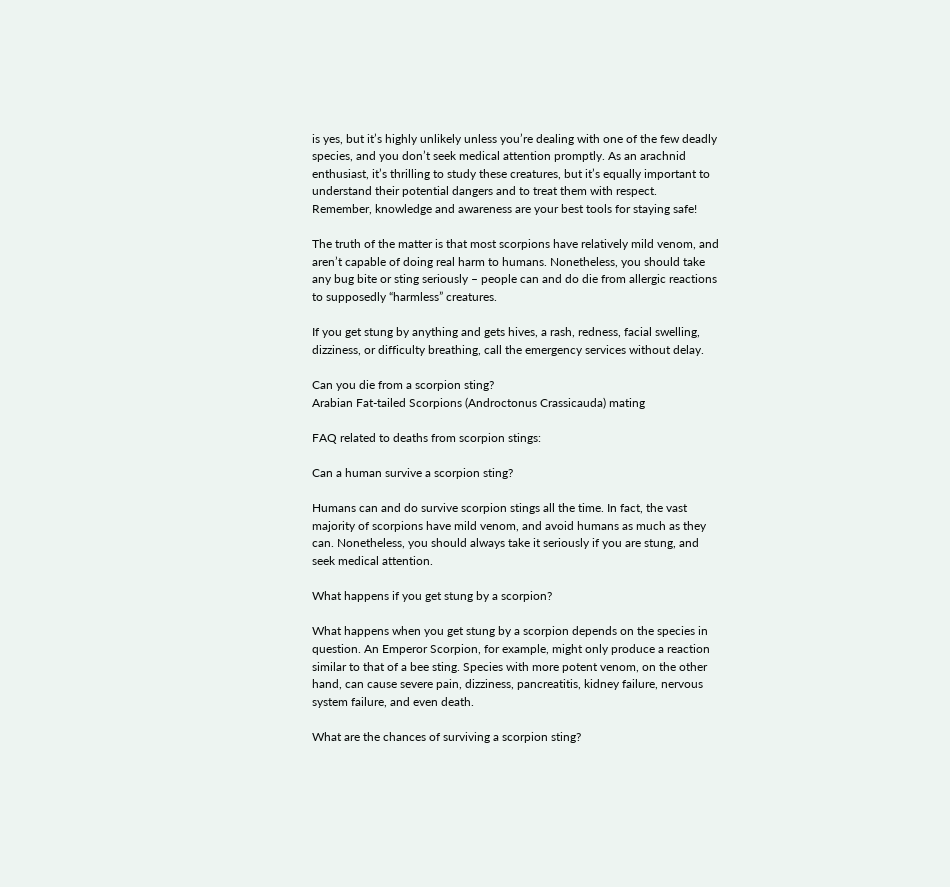is yes, but it’s highly unlikely unless you’re dealing with one of the few deadly species, and you don’t seek medical attention promptly. As an arachnid enthusiast, it’s thrilling to study these creatures, but it’s equally important to understand their potential dangers and to treat them with respect. Remember, knowledge and awareness are your best tools for staying safe!

The truth of the matter is that most scorpions have relatively mild venom, and aren’t capable of doing real harm to humans. Nonetheless, you should take any bug bite or sting seriously – people can and do die from allergic reactions to supposedly “harmless” creatures.

If you get stung by anything and gets hives, a rash, redness, facial swelling, dizziness, or difficulty breathing, call the emergency services without delay.

Can you die from a scorpion sting?
Arabian Fat-tailed Scorpions (Androctonus Crassicauda) mating

FAQ related to deaths from scorpion stings:

Can a human survive a scorpion sting?

Humans can and do survive scorpion stings all the time. In fact, the vast majority of scorpions have mild venom, and avoid humans as much as they can. Nonetheless, you should always take it seriously if you are stung, and seek medical attention.

What happens if you get stung by a scorpion?

What happens when you get stung by a scorpion depends on the species in question. An Emperor Scorpion, for example, might only produce a reaction similar to that of a bee sting. Species with more potent venom, on the other hand, can cause severe pain, dizziness, pancreatitis, kidney failure, nervous system failure, and even death.

What are the chances of surviving a scorpion sting?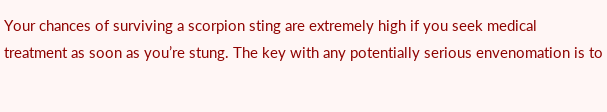Your chances of surviving a scorpion sting are extremely high if you seek medical treatment as soon as you’re stung. The key with any potentially serious envenomation is to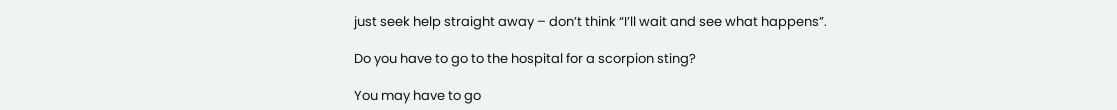just seek help straight away – don’t think “I’ll wait and see what happens”.

Do you have to go to the hospital for a scorpion sting?

You may have to go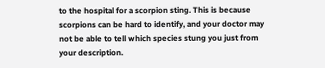to the hospital for a scorpion sting. This is because scorpions can be hard to identify, and your doctor may not be able to tell which species stung you just from your description.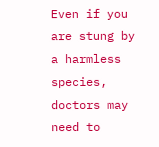Even if you are stung by a harmless species, doctors may need to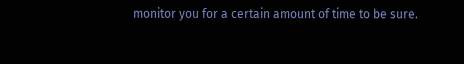monitor you for a certain amount of time to be sure.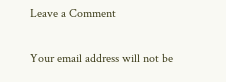Leave a Comment

Your email address will not be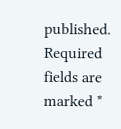published. Required fields are marked *